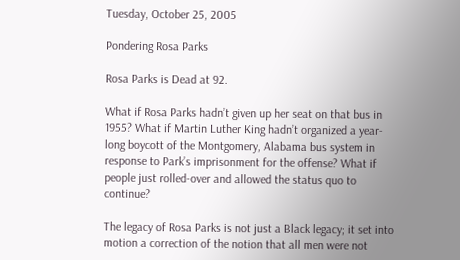Tuesday, October 25, 2005

Pondering Rosa Parks

Rosa Parks is Dead at 92.

What if Rosa Parks hadn’t given up her seat on that bus in 1955? What if Martin Luther King hadn’t organized a year-long boycott of the Montgomery, Alabama bus system in response to Park’s imprisonment for the offense? What if people just rolled-over and allowed the status quo to continue?

The legacy of Rosa Parks is not just a Black legacy; it set into motion a correction of the notion that all men were not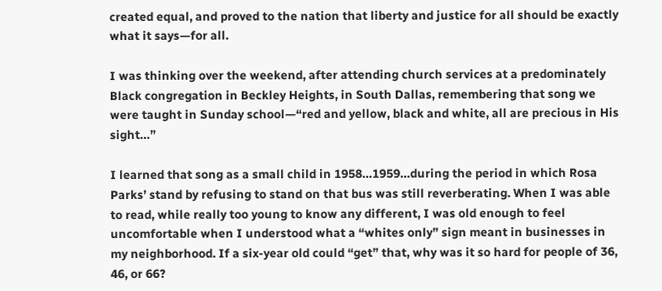created equal, and proved to the nation that liberty and justice for all should be exactly what it says—for all.

I was thinking over the weekend, after attending church services at a predominately Black congregation in Beckley Heights, in South Dallas, remembering that song we were taught in Sunday school—“red and yellow, black and white, all are precious in His sight…”

I learned that song as a small child in 1958…1959…during the period in which Rosa Parks’ stand by refusing to stand on that bus was still reverberating. When I was able to read, while really too young to know any different, I was old enough to feel uncomfortable when I understood what a “whites only” sign meant in businesses in my neighborhood. If a six-year old could “get” that, why was it so hard for people of 36, 46, or 66?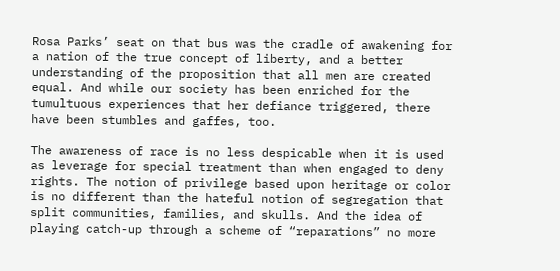Rosa Parks’ seat on that bus was the cradle of awakening for a nation of the true concept of liberty, and a better understanding of the proposition that all men are created equal. And while our society has been enriched for the tumultuous experiences that her defiance triggered, there have been stumbles and gaffes, too.

The awareness of race is no less despicable when it is used as leverage for special treatment than when engaged to deny rights. The notion of privilege based upon heritage or color is no different than the hateful notion of segregation that split communities, families, and skulls. And the idea of playing catch-up through a scheme of “reparations” no more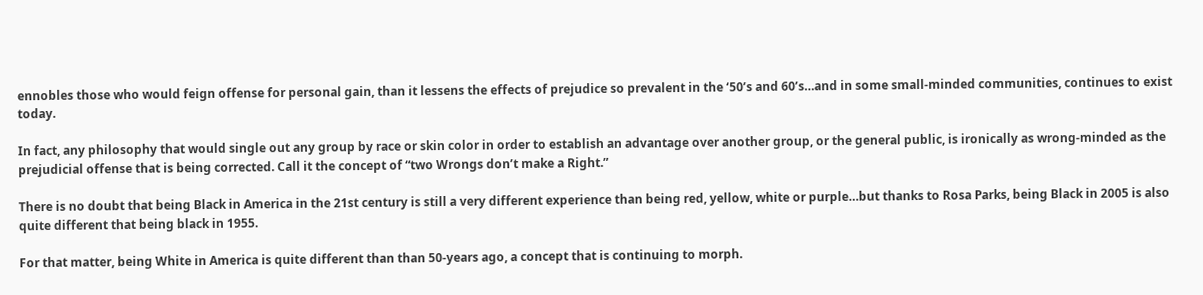ennobles those who would feign offense for personal gain, than it lessens the effects of prejudice so prevalent in the ‘50’s and 60’s…and in some small-minded communities, continues to exist today.

In fact, any philosophy that would single out any group by race or skin color in order to establish an advantage over another group, or the general public, is ironically as wrong-minded as the prejudicial offense that is being corrected. Call it the concept of “two Wrongs don’t make a Right.”

There is no doubt that being Black in America in the 21st century is still a very different experience than being red, yellow, white or purple…but thanks to Rosa Parks, being Black in 2005 is also quite different that being black in 1955.

For that matter, being White in America is quite different than than 50-years ago, a concept that is continuing to morph.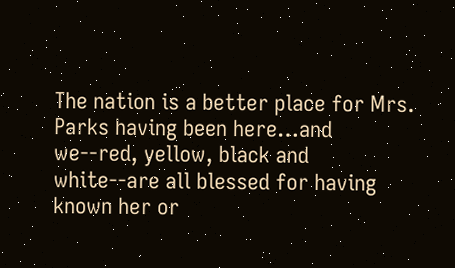The nation is a better place for Mrs. Parks having been here…and we--red, yellow, black and white--are all blessed for having known her or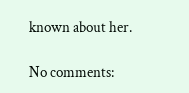known about her.

No comments: